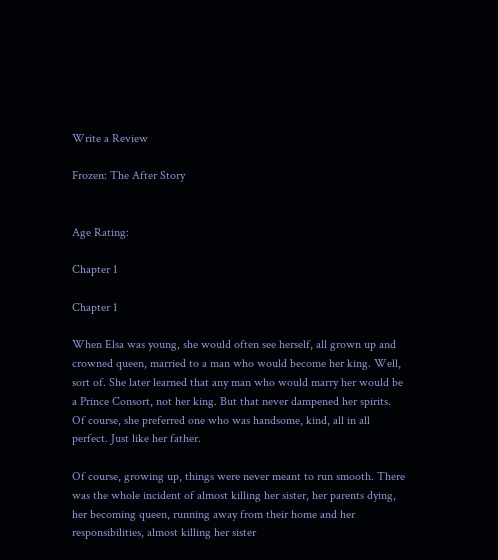Write a Review

Frozen: The After Story


Age Rating:

Chapter 1

Chapter 1

When Elsa was young, she would often see herself, all grown up and crowned queen, married to a man who would become her king. Well, sort of. She later learned that any man who would marry her would be a Prince Consort, not her king. But that never dampened her spirits. Of course, she preferred one who was handsome, kind, all in all perfect. Just like her father.

Of course, growing up, things were never meant to run smooth. There was the whole incident of almost killing her sister, her parents dying, her becoming queen, running away from their home and her responsibilities, almost killing her sister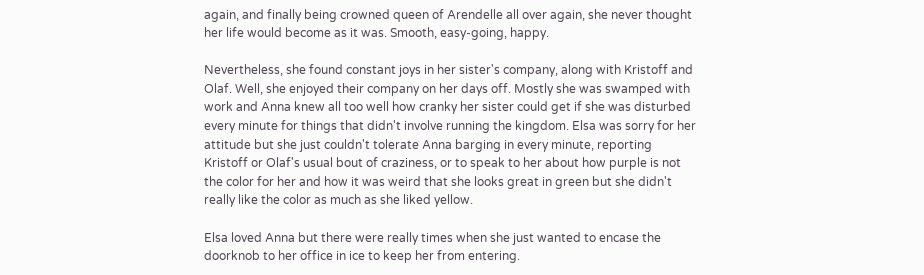again, and finally being crowned queen of Arendelle all over again, she never thought her life would become as it was. Smooth, easy-going, happy.

Nevertheless, she found constant joys in her sister's company, along with Kristoff and Olaf. Well, she enjoyed their company on her days off. Mostly she was swamped with work and Anna knew all too well how cranky her sister could get if she was disturbed every minute for things that didn't involve running the kingdom. Elsa was sorry for her attitude but she just couldn't tolerate Anna barging in every minute, reporting Kristoff or Olaf's usual bout of craziness, or to speak to her about how purple is not the color for her and how it was weird that she looks great in green but she didn't really like the color as much as she liked yellow.

Elsa loved Anna but there were really times when she just wanted to encase the doorknob to her office in ice to keep her from entering.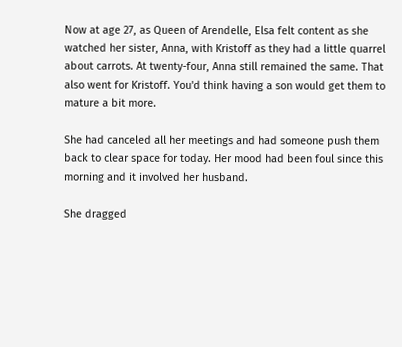Now at age 27, as Queen of Arendelle, Elsa felt content as she watched her sister, Anna, with Kristoff as they had a little quarrel about carrots. At twenty-four, Anna still remained the same. That also went for Kristoff. You'd think having a son would get them to mature a bit more.

She had canceled all her meetings and had someone push them back to clear space for today. Her mood had been foul since this morning and it involved her husband.

She dragged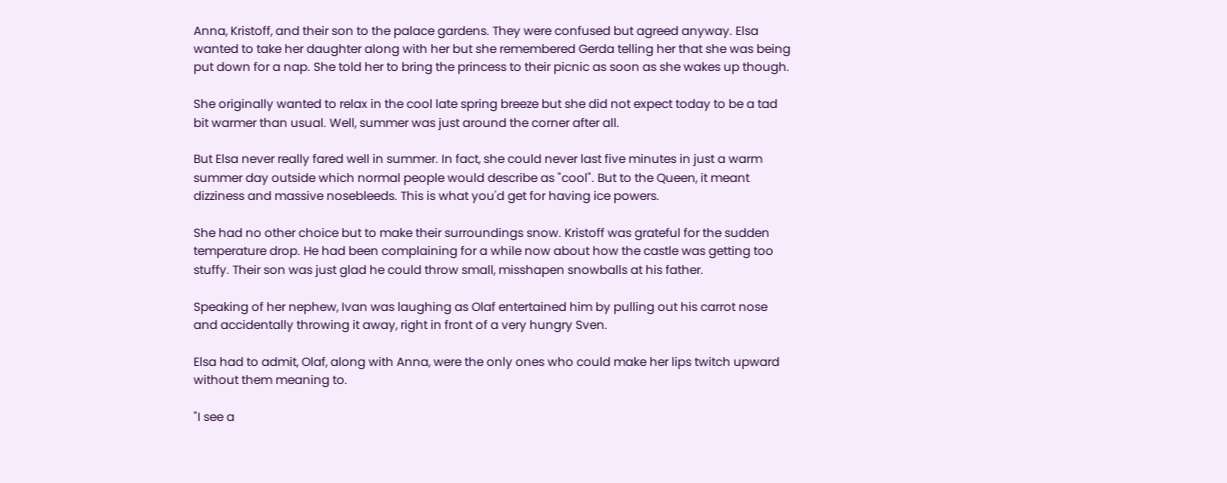Anna, Kristoff, and their son to the palace gardens. They were confused but agreed anyway. Elsa wanted to take her daughter along with her but she remembered Gerda telling her that she was being put down for a nap. She told her to bring the princess to their picnic as soon as she wakes up though.

She originally wanted to relax in the cool late spring breeze but she did not expect today to be a tad bit warmer than usual. Well, summer was just around the corner after all.

But Elsa never really fared well in summer. In fact, she could never last five minutes in just a warm summer day outside which normal people would describe as "cool". But to the Queen, it meant dizziness and massive nosebleeds. This is what you'd get for having ice powers.

She had no other choice but to make their surroundings snow. Kristoff was grateful for the sudden temperature drop. He had been complaining for a while now about how the castle was getting too stuffy. Their son was just glad he could throw small, misshapen snowballs at his father.

Speaking of her nephew, Ivan was laughing as Olaf entertained him by pulling out his carrot nose and accidentally throwing it away, right in front of a very hungry Sven.

Elsa had to admit, Olaf, along with Anna, were the only ones who could make her lips twitch upward without them meaning to.

"I see a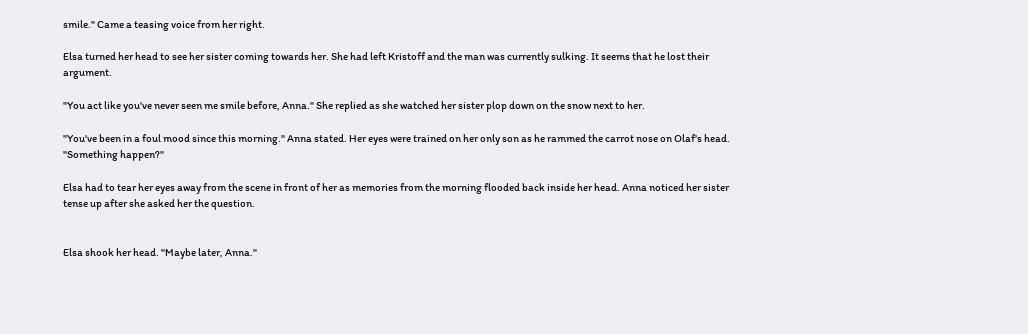smile." Came a teasing voice from her right.

Elsa turned her head to see her sister coming towards her. She had left Kristoff and the man was currently sulking. It seems that he lost their argument.

"You act like you've never seen me smile before, Anna." She replied as she watched her sister plop down on the snow next to her.

"You've been in a foul mood since this morning." Anna stated. Her eyes were trained on her only son as he rammed the carrot nose on Olaf's head. "Something happen?"

Elsa had to tear her eyes away from the scene in front of her as memories from the morning flooded back inside her head. Anna noticed her sister tense up after she asked her the question.


Elsa shook her head. "Maybe later, Anna."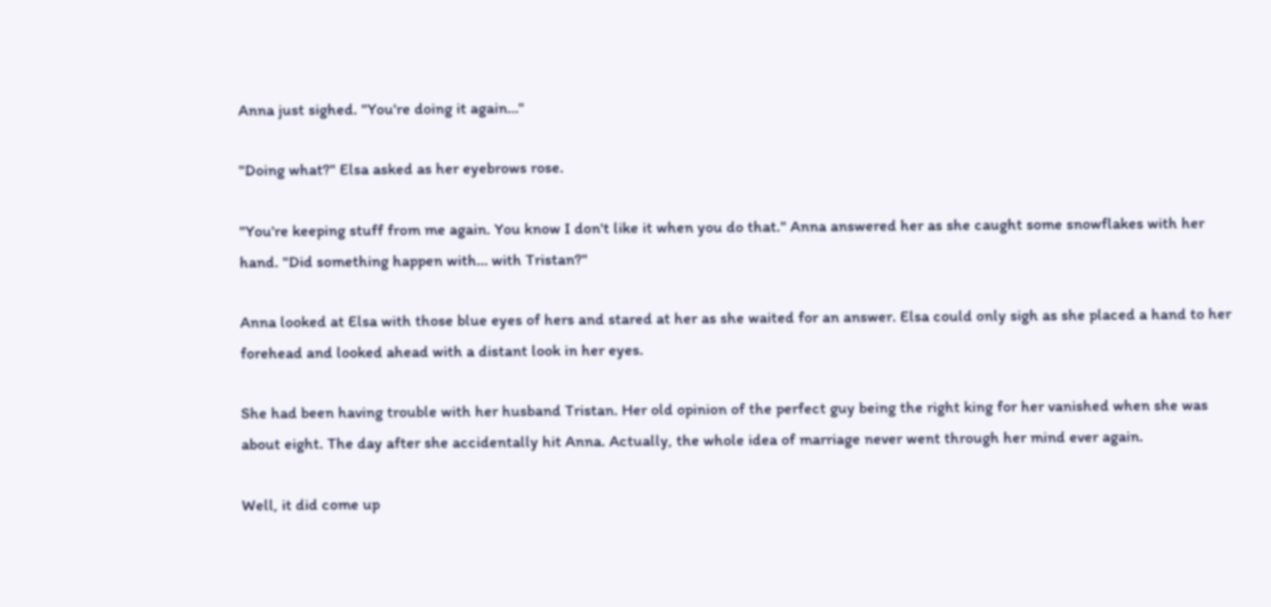Anna just sighed. "You're doing it again…"

"Doing what?" Elsa asked as her eyebrows rose.

"You're keeping stuff from me again. You know I don't like it when you do that." Anna answered her as she caught some snowflakes with her hand. "Did something happen with… with Tristan?"

Anna looked at Elsa with those blue eyes of hers and stared at her as she waited for an answer. Elsa could only sigh as she placed a hand to her forehead and looked ahead with a distant look in her eyes.

She had been having trouble with her husband Tristan. Her old opinion of the perfect guy being the right king for her vanished when she was about eight. The day after she accidentally hit Anna. Actually, the whole idea of marriage never went through her mind ever again.

Well, it did come up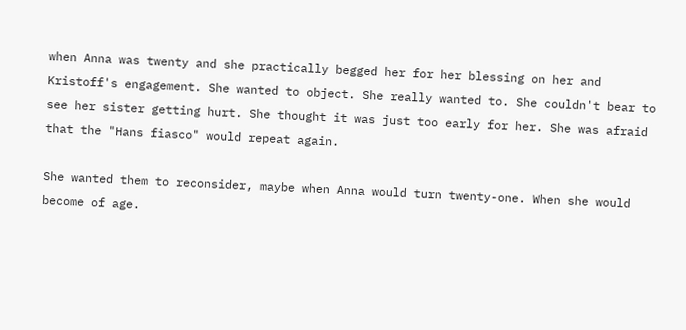when Anna was twenty and she practically begged her for her blessing on her and Kristoff's engagement. She wanted to object. She really wanted to. She couldn't bear to see her sister getting hurt. She thought it was just too early for her. She was afraid that the "Hans fiasco" would repeat again.

She wanted them to reconsider, maybe when Anna would turn twenty-one. When she would become of age.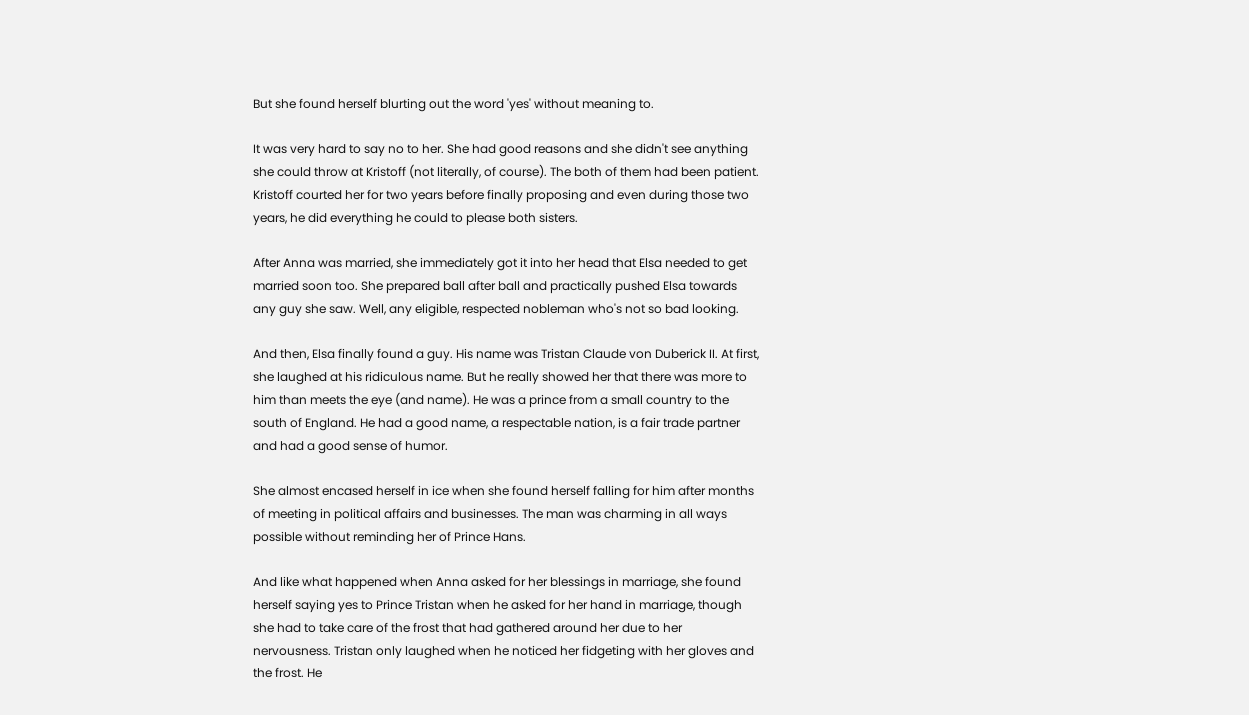But she found herself blurting out the word 'yes' without meaning to.

It was very hard to say no to her. She had good reasons and she didn't see anything she could throw at Kristoff (not literally, of course). The both of them had been patient. Kristoff courted her for two years before finally proposing and even during those two years, he did everything he could to please both sisters.

After Anna was married, she immediately got it into her head that Elsa needed to get married soon too. She prepared ball after ball and practically pushed Elsa towards any guy she saw. Well, any eligible, respected nobleman who's not so bad looking.

And then, Elsa finally found a guy. His name was Tristan Claude von Duberick II. At first, she laughed at his ridiculous name. But he really showed her that there was more to him than meets the eye (and name). He was a prince from a small country to the south of England. He had a good name, a respectable nation, is a fair trade partner and had a good sense of humor.

She almost encased herself in ice when she found herself falling for him after months of meeting in political affairs and businesses. The man was charming in all ways possible without reminding her of Prince Hans.

And like what happened when Anna asked for her blessings in marriage, she found herself saying yes to Prince Tristan when he asked for her hand in marriage, though she had to take care of the frost that had gathered around her due to her nervousness. Tristan only laughed when he noticed her fidgeting with her gloves and the frost. He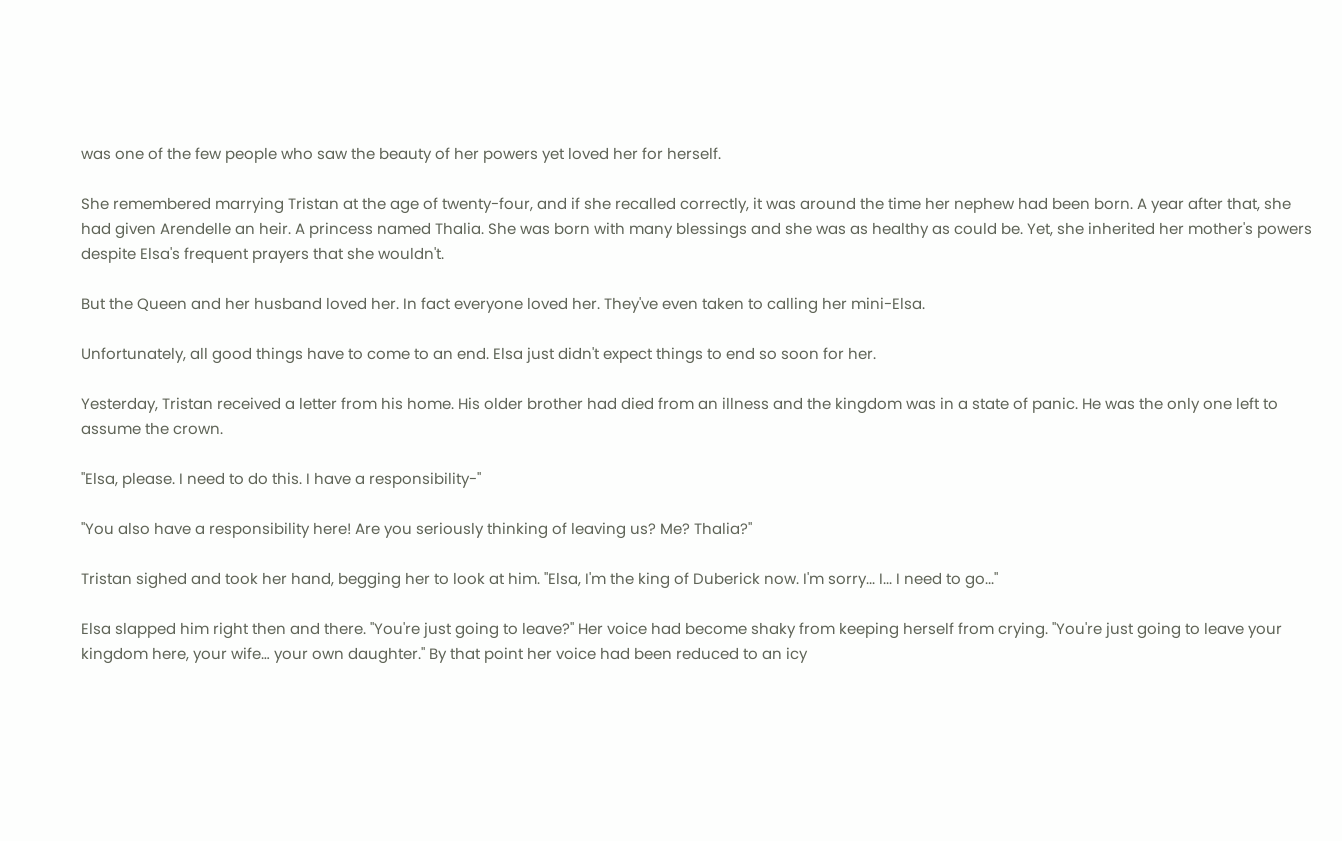was one of the few people who saw the beauty of her powers yet loved her for herself.

She remembered marrying Tristan at the age of twenty-four, and if she recalled correctly, it was around the time her nephew had been born. A year after that, she had given Arendelle an heir. A princess named Thalia. She was born with many blessings and she was as healthy as could be. Yet, she inherited her mother's powers despite Elsa's frequent prayers that she wouldn't.

But the Queen and her husband loved her. In fact everyone loved her. They've even taken to calling her mini-Elsa.

Unfortunately, all good things have to come to an end. Elsa just didn't expect things to end so soon for her.

Yesterday, Tristan received a letter from his home. His older brother had died from an illness and the kingdom was in a state of panic. He was the only one left to assume the crown.

"Elsa, please. I need to do this. I have a responsibility-"

"You also have a responsibility here! Are you seriously thinking of leaving us? Me? Thalia?"

Tristan sighed and took her hand, begging her to look at him. "Elsa, I'm the king of Duberick now. I'm sorry... I... I need to go..."

Elsa slapped him right then and there. "You're just going to leave?" Her voice had become shaky from keeping herself from crying. "You're just going to leave your kingdom here, your wife… your own daughter." By that point her voice had been reduced to an icy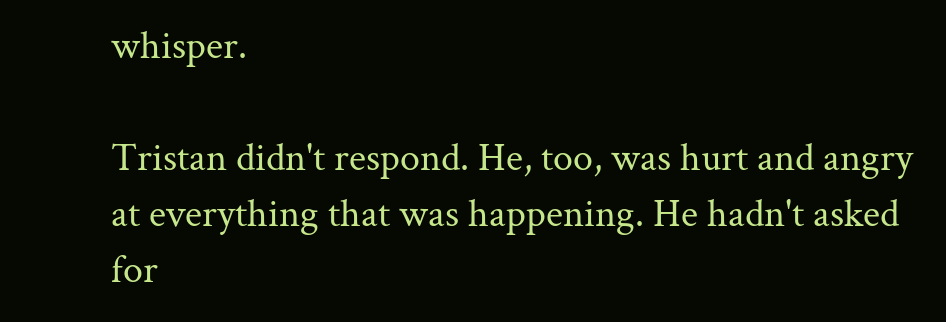whisper.

Tristan didn't respond. He, too, was hurt and angry at everything that was happening. He hadn't asked for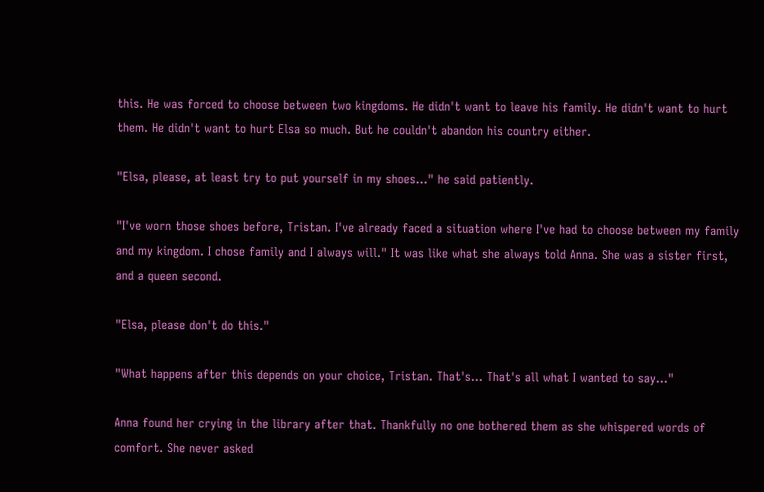this. He was forced to choose between two kingdoms. He didn't want to leave his family. He didn't want to hurt them. He didn't want to hurt Elsa so much. But he couldn't abandon his country either.

"Elsa, please, at least try to put yourself in my shoes…" he said patiently.

"I've worn those shoes before, Tristan. I've already faced a situation where I've had to choose between my family and my kingdom. I chose family and I always will." It was like what she always told Anna. She was a sister first, and a queen second.

"Elsa, please don't do this."

"What happens after this depends on your choice, Tristan. That's… That's all what I wanted to say…"

Anna found her crying in the library after that. Thankfully no one bothered them as she whispered words of comfort. She never asked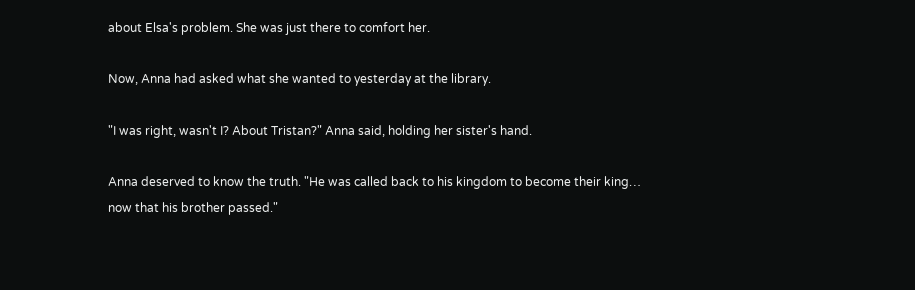about Elsa's problem. She was just there to comfort her.

Now, Anna had asked what she wanted to yesterday at the library.

"I was right, wasn't I? About Tristan?" Anna said, holding her sister's hand.

Anna deserved to know the truth. "He was called back to his kingdom to become their king… now that his brother passed."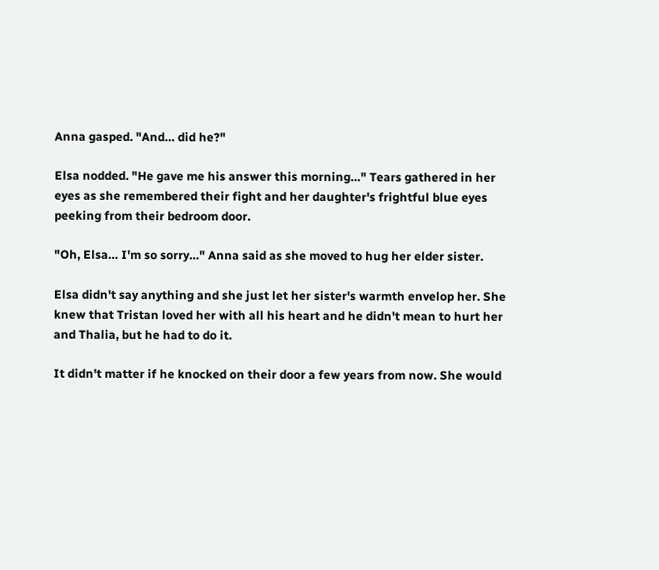Anna gasped. "And… did he?"

Elsa nodded. "He gave me his answer this morning…" Tears gathered in her eyes as she remembered their fight and her daughter's frightful blue eyes peeking from their bedroom door.

"Oh, Elsa… I'm so sorry…" Anna said as she moved to hug her elder sister.

Elsa didn't say anything and she just let her sister's warmth envelop her. She knew that Tristan loved her with all his heart and he didn't mean to hurt her and Thalia, but he had to do it.

It didn't matter if he knocked on their door a few years from now. She would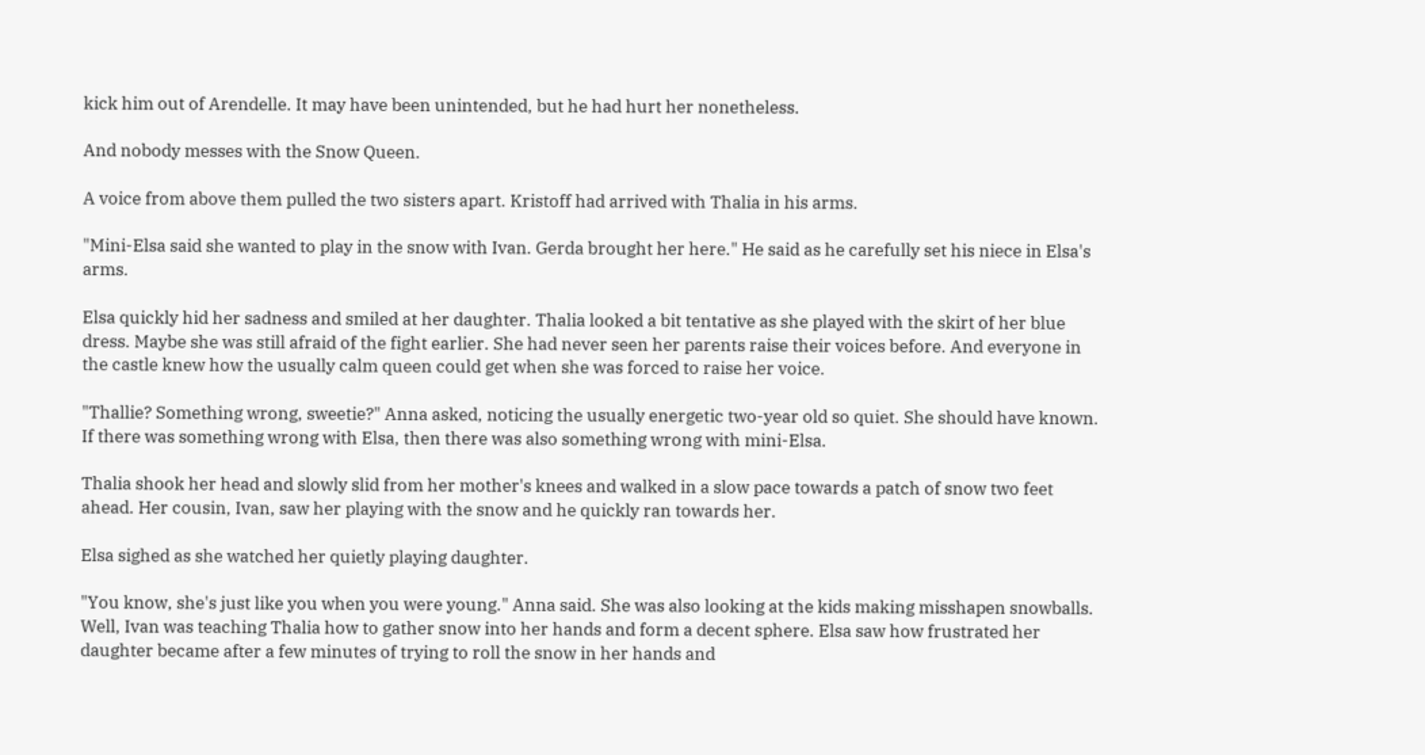kick him out of Arendelle. It may have been unintended, but he had hurt her nonetheless.

And nobody messes with the Snow Queen.

A voice from above them pulled the two sisters apart. Kristoff had arrived with Thalia in his arms.

"Mini-Elsa said she wanted to play in the snow with Ivan. Gerda brought her here." He said as he carefully set his niece in Elsa's arms.

Elsa quickly hid her sadness and smiled at her daughter. Thalia looked a bit tentative as she played with the skirt of her blue dress. Maybe she was still afraid of the fight earlier. She had never seen her parents raise their voices before. And everyone in the castle knew how the usually calm queen could get when she was forced to raise her voice.

"Thallie? Something wrong, sweetie?" Anna asked, noticing the usually energetic two-year old so quiet. She should have known. If there was something wrong with Elsa, then there was also something wrong with mini-Elsa.

Thalia shook her head and slowly slid from her mother's knees and walked in a slow pace towards a patch of snow two feet ahead. Her cousin, Ivan, saw her playing with the snow and he quickly ran towards her.

Elsa sighed as she watched her quietly playing daughter.

"You know, she's just like you when you were young." Anna said. She was also looking at the kids making misshapen snowballs. Well, Ivan was teaching Thalia how to gather snow into her hands and form a decent sphere. Elsa saw how frustrated her daughter became after a few minutes of trying to roll the snow in her hands and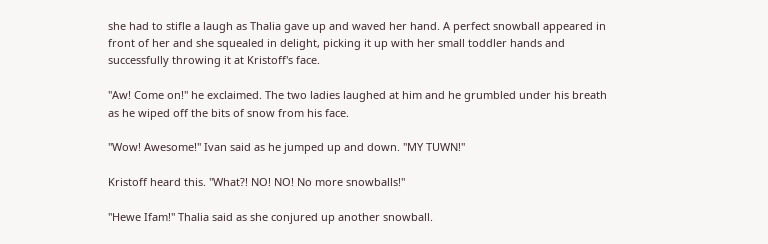she had to stifle a laugh as Thalia gave up and waved her hand. A perfect snowball appeared in front of her and she squealed in delight, picking it up with her small toddler hands and successfully throwing it at Kristoff's face.

"Aw! Come on!" he exclaimed. The two ladies laughed at him and he grumbled under his breath as he wiped off the bits of snow from his face.

"Wow! Awesome!" Ivan said as he jumped up and down. "MY TUWN!"

Kristoff heard this. "What?! NO! NO! No more snowballs!"

"Hewe Ifam!" Thalia said as she conjured up another snowball.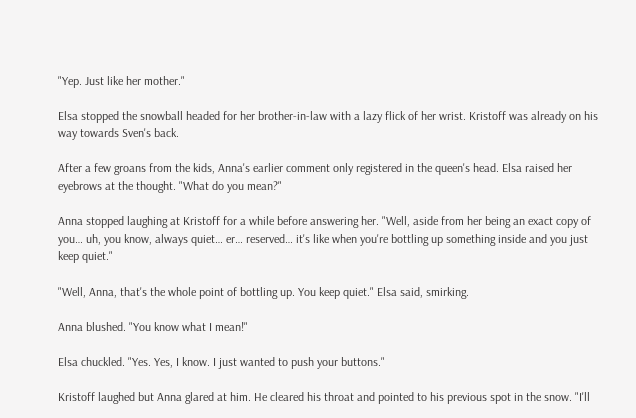"Yep. Just like her mother."

Elsa stopped the snowball headed for her brother-in-law with a lazy flick of her wrist. Kristoff was already on his way towards Sven's back.

After a few groans from the kids, Anna's earlier comment only registered in the queen's head. Elsa raised her eyebrows at the thought. "What do you mean?"

Anna stopped laughing at Kristoff for a while before answering her. "Well, aside from her being an exact copy of you… uh, you know, always quiet… er… reserved… it's like when you're bottling up something inside and you just keep quiet."

"Well, Anna, that's the whole point of bottling up. You keep quiet." Elsa said, smirking.

Anna blushed. "You know what I mean!"

Elsa chuckled. "Yes. Yes, I know. I just wanted to push your buttons."

Kristoff laughed but Anna glared at him. He cleared his throat and pointed to his previous spot in the snow. "I'll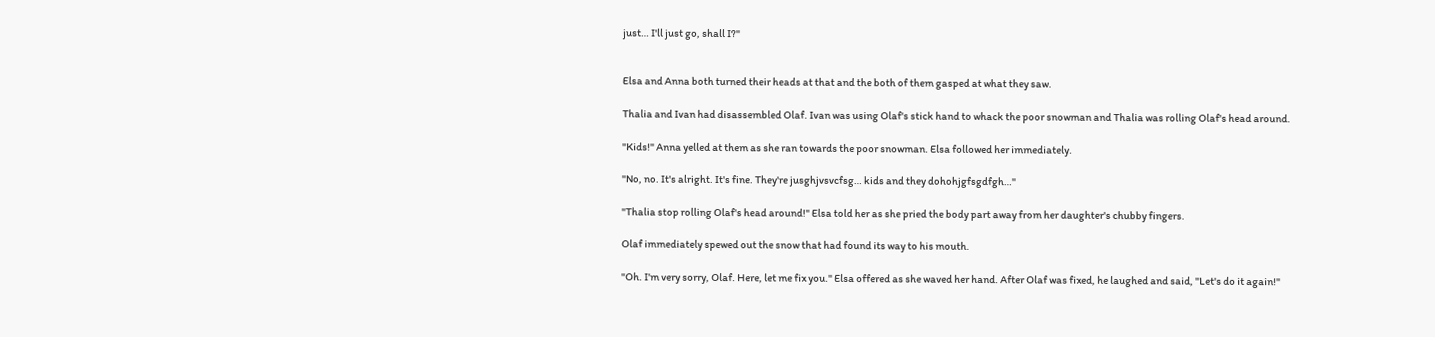just… I'll just go, shall I?"


Elsa and Anna both turned their heads at that and the both of them gasped at what they saw.

Thalia and Ivan had disassembled Olaf. Ivan was using Olaf's stick hand to whack the poor snowman and Thalia was rolling Olaf's head around.

"Kids!" Anna yelled at them as she ran towards the poor snowman. Elsa followed her immediately.

"No, no. It's alright. It's fine. They're jusghjvsvcfsg… kids and they dohohjgfsgdfgh…"

"Thalia stop rolling Olaf's head around!" Elsa told her as she pried the body part away from her daughter's chubby fingers.

Olaf immediately spewed out the snow that had found its way to his mouth.

"Oh. I'm very sorry, Olaf. Here, let me fix you." Elsa offered as she waved her hand. After Olaf was fixed, he laughed and said, "Let's do it again!"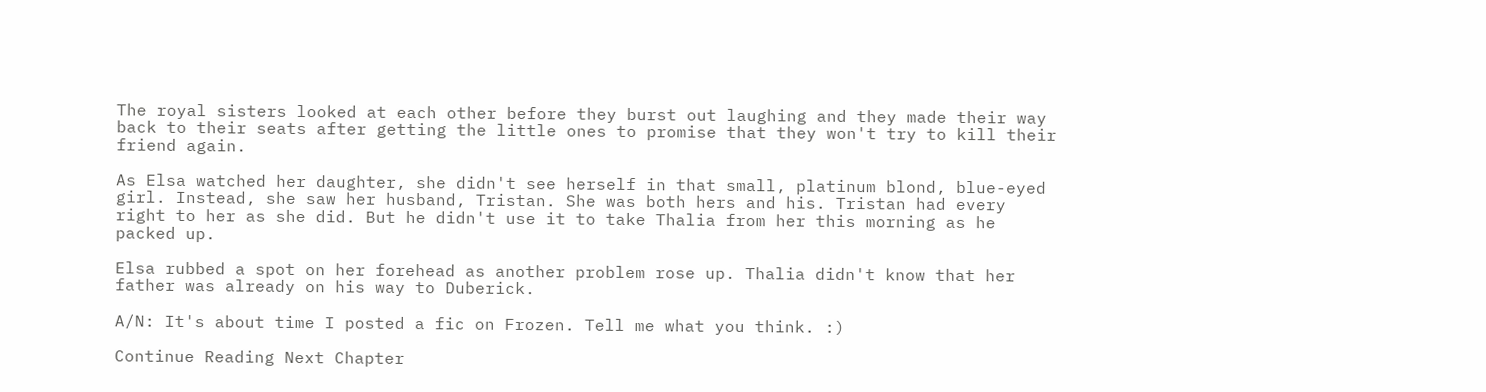The royal sisters looked at each other before they burst out laughing and they made their way back to their seats after getting the little ones to promise that they won't try to kill their friend again.

As Elsa watched her daughter, she didn't see herself in that small, platinum blond, blue-eyed girl. Instead, she saw her husband, Tristan. She was both hers and his. Tristan had every right to her as she did. But he didn't use it to take Thalia from her this morning as he packed up.

Elsa rubbed a spot on her forehead as another problem rose up. Thalia didn't know that her father was already on his way to Duberick.

A/N: It's about time I posted a fic on Frozen. Tell me what you think. :)

Continue Reading Next Chapter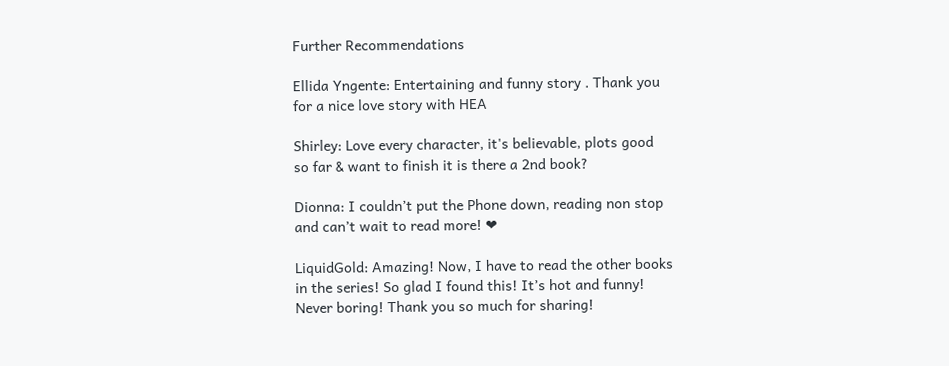Further Recommendations

Ellida Yngente: Entertaining and funny story . Thank you for a nice love story with HEA

Shirley: Love every character, it's believable, plots good so far & want to finish it is there a 2nd book?

Dionna: I couldn’t put the Phone down, reading non stop and can’t wait to read more! ❤

LiquidGold: Amazing! Now, I have to read the other books in the series! So glad I found this! It’s hot and funny! Never boring! Thank you so much for sharing!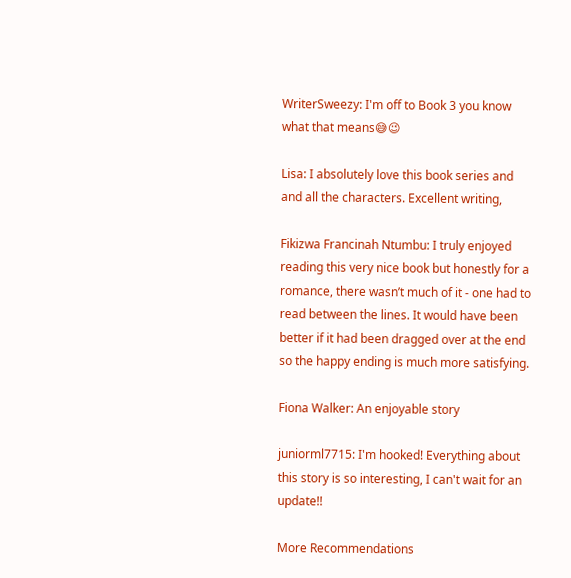WriterSweezy: I'm off to Book 3 you know what that means😅😉

Lisa: I absolutely love this book series and and all the characters. Excellent writing,

Fikizwa Francinah Ntumbu: I truly enjoyed reading this very nice book but honestly for a romance, there wasn’t much of it - one had to read between the lines. It would have been better if it had been dragged over at the end so the happy ending is much more satisfying.

Fiona Walker: An enjoyable story

juniorml7715: I'm hooked! Everything about this story is so interesting, I can't wait for an update!!

More Recommendations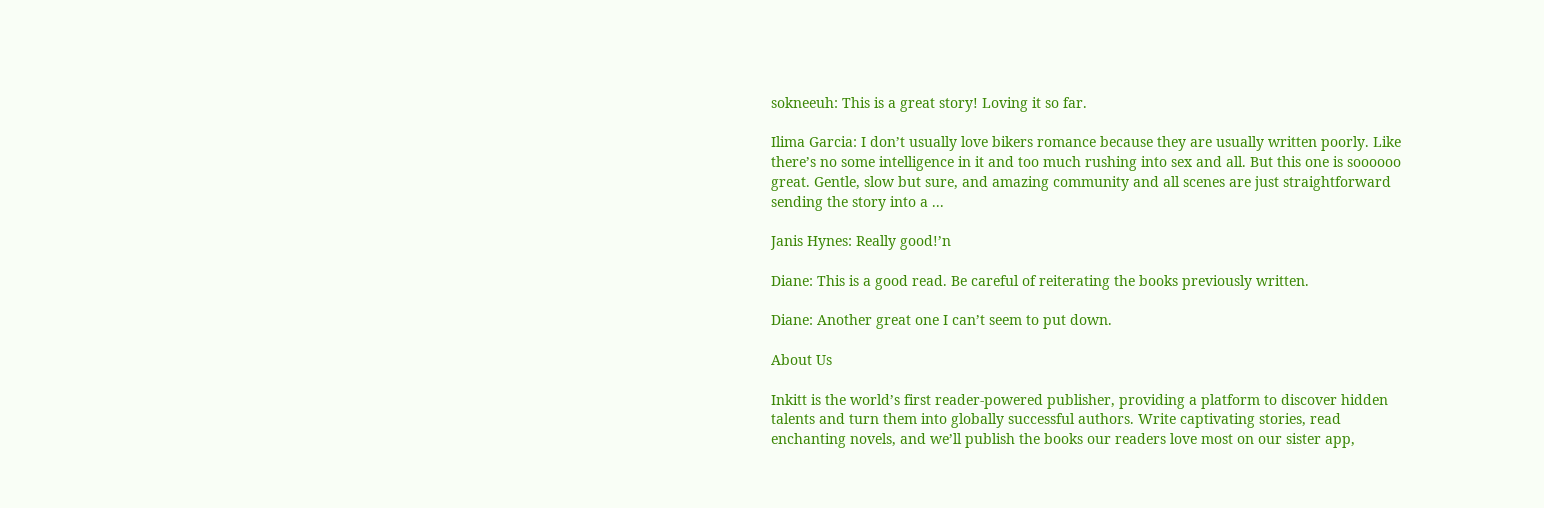sokneeuh: This is a great story! Loving it so far.

Ilima Garcia: I don’t usually love bikers romance because they are usually written poorly. Like there’s no some intelligence in it and too much rushing into sex and all. But this one is soooooo great. Gentle, slow but sure, and amazing community and all scenes are just straightforward sending the story into a ...

Janis Hynes: Really good!’n

Diane: This is a good read. Be careful of reiterating the books previously written.

Diane: Another great one I can’t seem to put down.

About Us

Inkitt is the world’s first reader-powered publisher, providing a platform to discover hidden talents and turn them into globally successful authors. Write captivating stories, read enchanting novels, and we’ll publish the books our readers love most on our sister app,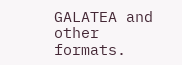GALATEA and other formats.